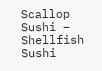Scallop Sushi – Shellfish Sushi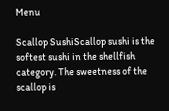Menu

Scallop SushiScallop sushi is the softest sushi in the shellfish category. The sweetness of the scallop is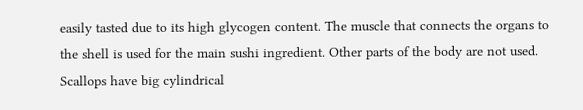easily tasted due to its high glycogen content. The muscle that connects the organs to the shell is used for the main sushi ingredient. Other parts of the body are not used. Scallops have big cylindrical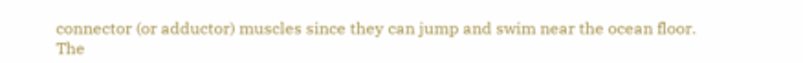connector (or adductor) muscles since they can jump and swim near the ocean floor.
The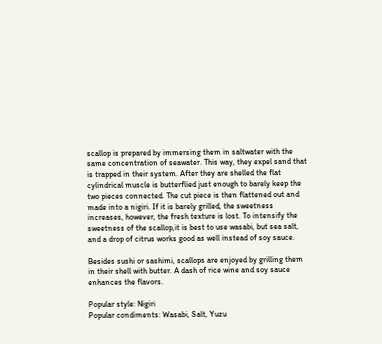scallop is prepared by immersing them in saltwater with the same concentration of seawater. This way, they expel sand that is trapped in their system. After they are shelled the flat cylindrical muscle is butterflied just enough to barely keep the two pieces connected. The cut piece is then flattened out and made into a nigiri. If it is barely grilled, the sweetness increases, however, the fresh texture is lost. To intensify the sweetness of the scallop,it is best to use wasabi, but sea salt, and a drop of citrus works good as well instead of soy sauce.

Besides sushi or sashimi, scallops are enjoyed by grilling them in their shell with butter. A dash of rice wine and soy sauce enhances the flavors.

Popular style: Nigiri
Popular condiments: Wasabi, Salt, Yuzu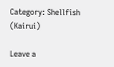Category: Shellfish (Kairui)

Leave a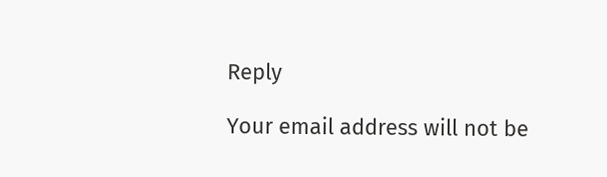Reply

Your email address will not be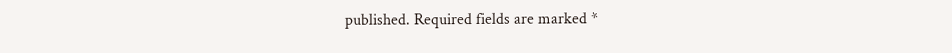published. Required fields are marked *